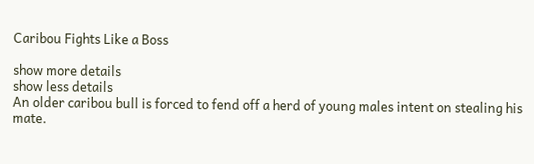Caribou Fights Like a Boss

show more details
show less details
An older caribou bull is forced to fend off a herd of young males intent on stealing his mate.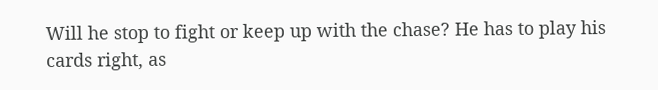Will he stop to fight or keep up with the chase? He has to play his cards right, as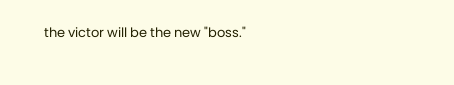the victor will be the new "boss."